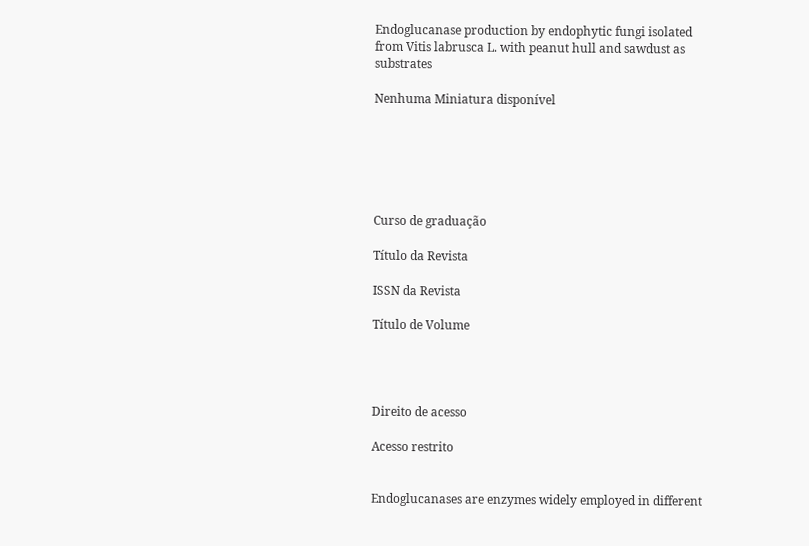Endoglucanase production by endophytic fungi isolated from Vitis labrusca L. with peanut hull and sawdust as substrates

Nenhuma Miniatura disponível






Curso de graduação

Título da Revista

ISSN da Revista

Título de Volume




Direito de acesso

Acesso restrito


Endoglucanases are enzymes widely employed in different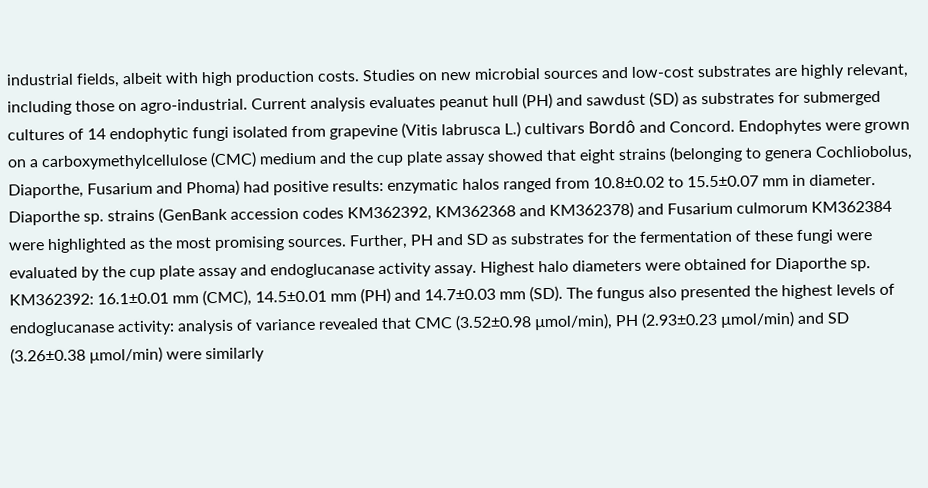industrial fields, albeit with high production costs. Studies on new microbial sources and low-cost substrates are highly relevant, including those on agro-industrial. Current analysis evaluates peanut hull (PH) and sawdust (SD) as substrates for submerged cultures of 14 endophytic fungi isolated from grapevine (Vitis labrusca L.) cultivars Bordô and Concord. Endophytes were grown on a carboxymethylcellulose (CMC) medium and the cup plate assay showed that eight strains (belonging to genera Cochliobolus, Diaporthe, Fusarium and Phoma) had positive results: enzymatic halos ranged from 10.8±0.02 to 15.5±0.07 mm in diameter. Diaporthe sp. strains (GenBank accession codes KM362392, KM362368 and KM362378) and Fusarium culmorum KM362384 were highlighted as the most promising sources. Further, PH and SD as substrates for the fermentation of these fungi were evaluated by the cup plate assay and endoglucanase activity assay. Highest halo diameters were obtained for Diaporthe sp. KM362392: 16.1±0.01 mm (CMC), 14.5±0.01 mm (PH) and 14.7±0.03 mm (SD). The fungus also presented the highest levels of endoglucanase activity: analysis of variance revealed that CMC (3.52±0.98 µmol/min), PH (2.93±0.23 µmol/min) and SD (3.26±0.38 µmol/min) were similarly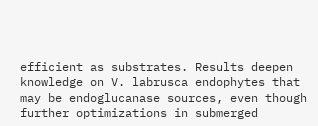efficient as substrates. Results deepen knowledge on V. labrusca endophytes that may be endoglucanase sources, even though further optimizations in submerged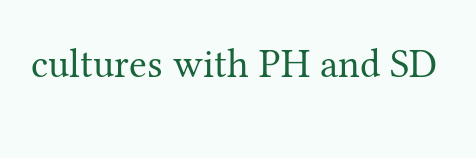cultures with PH and SD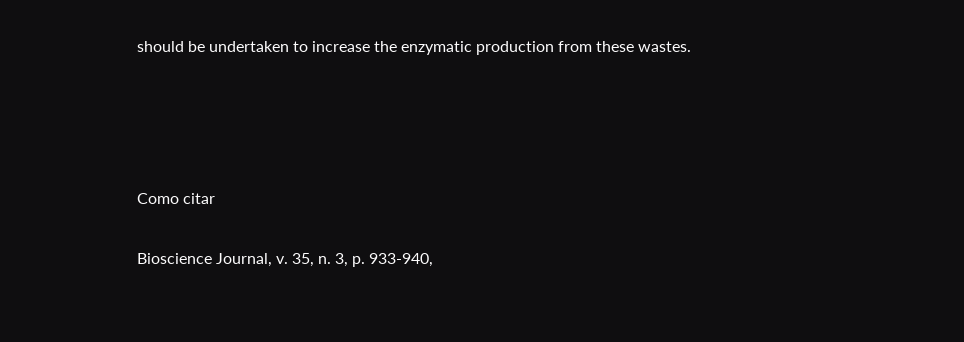should be undertaken to increase the enzymatic production from these wastes.




Como citar

Bioscience Journal, v. 35, n. 3, p. 933-940,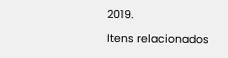2019.

Itens relacionados